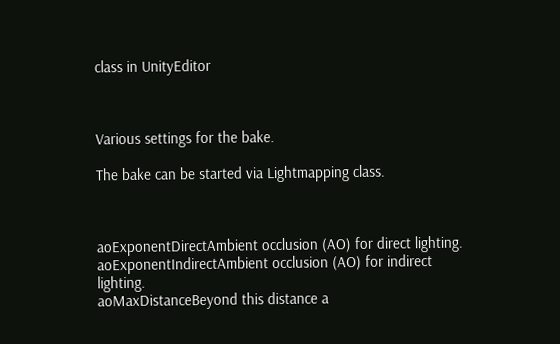class in UnityEditor



Various settings for the bake.

The bake can be started via Lightmapping class.



aoExponentDirectAmbient occlusion (AO) for direct lighting.
aoExponentIndirectAmbient occlusion (AO) for indirect lighting.
aoMaxDistanceBeyond this distance a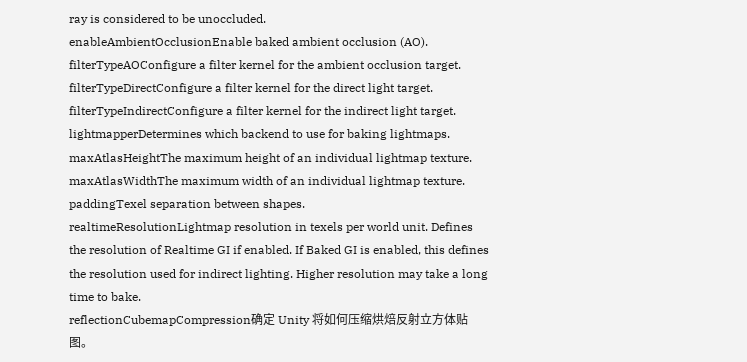ray is considered to be unoccluded.
enableAmbientOcclusionEnable baked ambient occlusion (AO).
filterTypeAOConfigure a filter kernel for the ambient occlusion target.
filterTypeDirectConfigure a filter kernel for the direct light target.
filterTypeIndirectConfigure a filter kernel for the indirect light target.
lightmapperDetermines which backend to use for baking lightmaps.
maxAtlasHeightThe maximum height of an individual lightmap texture.
maxAtlasWidthThe maximum width of an individual lightmap texture.
paddingTexel separation between shapes.
realtimeResolutionLightmap resolution in texels per world unit. Defines the resolution of Realtime GI if enabled. If Baked GI is enabled, this defines the resolution used for indirect lighting. Higher resolution may take a long time to bake.
reflectionCubemapCompression确定 Unity 将如何压缩烘焙反射立方体贴图。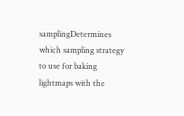samplingDetermines which sampling strategy to use for baking lightmaps with the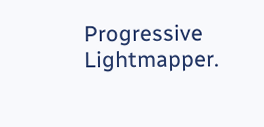Progressive Lightmapper.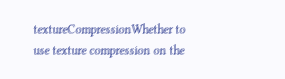textureCompressionWhether to use texture compression on the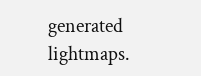generated lightmaps.